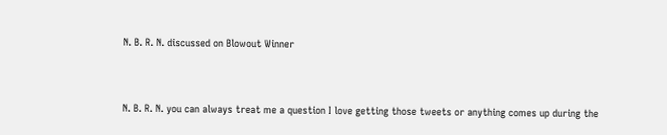N. B. R. N. discussed on Blowout Winner


N. B. R. N. you can always treat me a question I love getting those tweets or anything comes up during the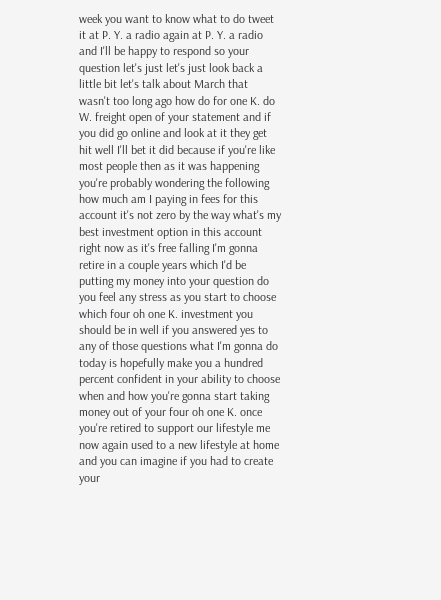week you want to know what to do tweet it at P. Y. a radio again at P. Y. a radio and I'll be happy to respond so your question let's just let's just look back a little bit let's talk about March that wasn't too long ago how do for one K. do W. freight open of your statement and if you did go online and look at it they get hit well I'll bet it did because if you're like most people then as it was happening you're probably wondering the following how much am I paying in fees for this account it's not zero by the way what's my best investment option in this account right now as it's free falling I'm gonna retire in a couple years which I'd be putting my money into your question do you feel any stress as you start to choose which four oh one K. investment you should be in well if you answered yes to any of those questions what I'm gonna do today is hopefully make you a hundred percent confident in your ability to choose when and how you're gonna start taking money out of your four oh one K. once you're retired to support our lifestyle me now again used to a new lifestyle at home and you can imagine if you had to create your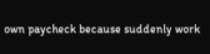own paycheck because suddenly work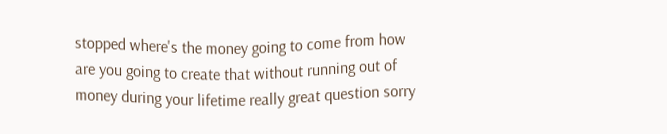stopped where's the money going to come from how are you going to create that without running out of money during your lifetime really great question sorry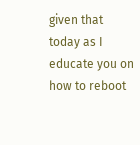given that today as I educate you on how to reboot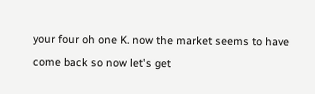your four oh one K. now the market seems to have come back so now let's get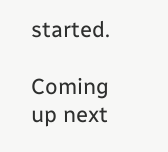started.

Coming up next